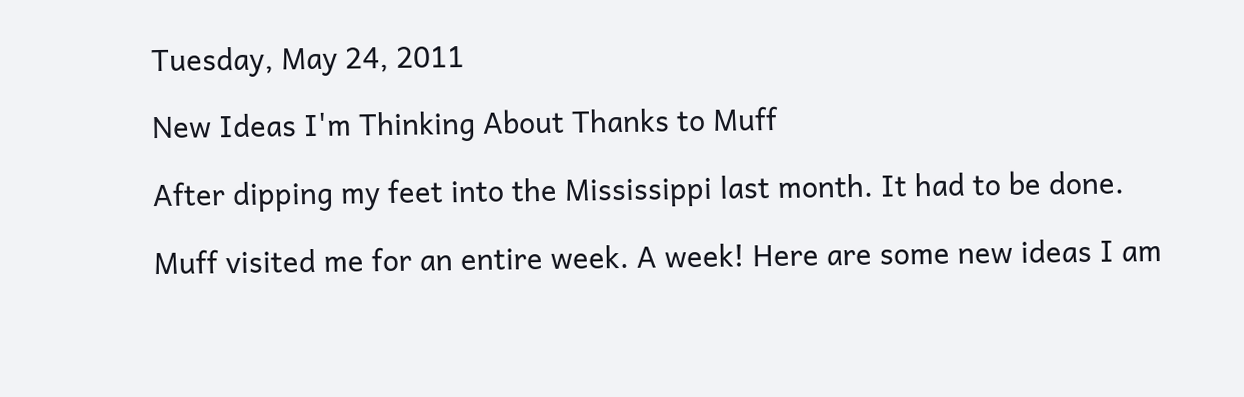Tuesday, May 24, 2011

New Ideas I'm Thinking About Thanks to Muff

After dipping my feet into the Mississippi last month. It had to be done.

Muff visited me for an entire week. A week! Here are some new ideas I am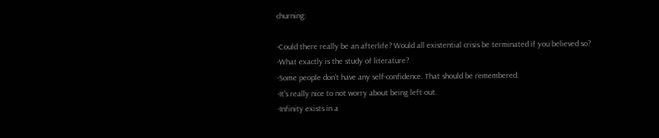churning:

-Could there really be an afterlife? Would all existential crisis be terminated if you believed so?
-What exactly is the study of literature?
-Some people don't have any self-confidence. That should be remembered.
-It's really nice to not worry about being left out.
-Infinity exists in a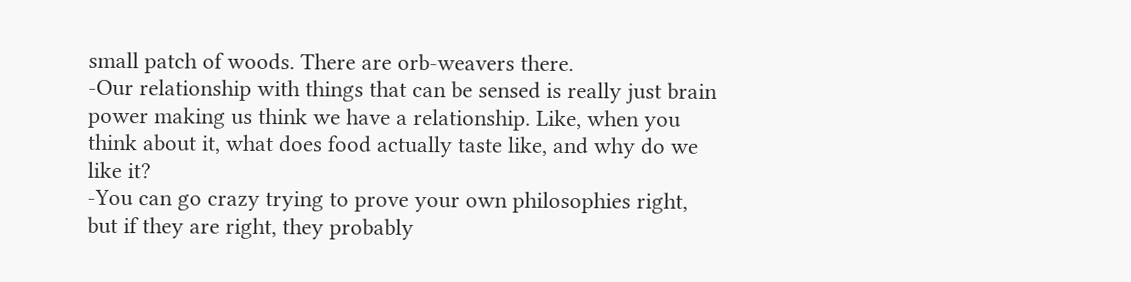small patch of woods. There are orb-weavers there.
-Our relationship with things that can be sensed is really just brain power making us think we have a relationship. Like, when you think about it, what does food actually taste like, and why do we like it?
-You can go crazy trying to prove your own philosophies right, but if they are right, they probably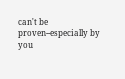can't be proven--especially by you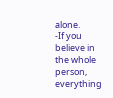alone.
-If you believe in the whole person, everything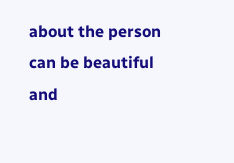about the person can be beautiful and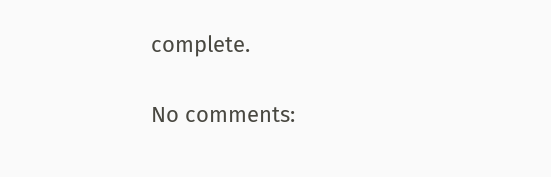complete.

No comments: